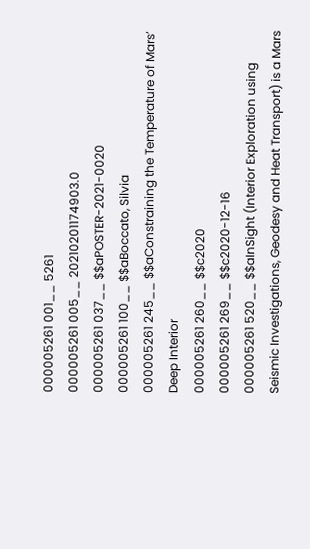000005261 001__ 5261
000005261 005__ 20210201174903.0
000005261 037__ $$aPOSTER-2021-0020
000005261 100__ $$aBoccato, Silvia
000005261 245__ $$aConstraining the Temperature of Mars’ Deep Interior
000005261 260__ $$c2020
000005261 269__ $$c2020-12-16
000005261 520__ $$aInSight (Interior Exploration using Seismic Investigations, Geodesy and Heat Transport) is a Mars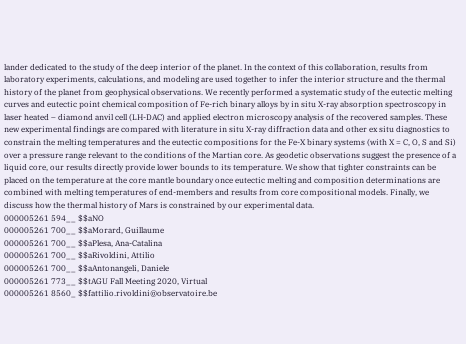lander dedicated to the study of the deep interior of the planet. In the context of this collaboration, results from laboratory experiments, calculations, and modeling are used together to infer the interior structure and the thermal history of the planet from geophysical observations. We recently performed a systematic study of the eutectic melting curves and eutectic point chemical composition of Fe-rich binary alloys by in situ X-ray absorption spectroscopy in laser heated – diamond anvil cell (LH-DAC) and applied electron microscopy analysis of the recovered samples. These new experimental findings are compared with literature in situ X-ray diffraction data and other ex situ diagnostics to constrain the melting temperatures and the eutectic compositions for the Fe-X binary systems (with X = C, O, S and Si) over a pressure range relevant to the conditions of the Martian core. As geodetic observations suggest the presence of a liquid core, our results directly provide lower bounds to its temperature. We show that tighter constraints can be placed on the temperature at the core mantle boundary once eutectic melting and composition determinations are combined with melting temperatures of end-members and results from core compositional models. Finally, we discuss how the thermal history of Mars is constrained by our experimental data.
000005261 594__ $$aNO
000005261 700__ $$aMorard, Guillaume
000005261 700__ $$aPlesa, Ana-Catalina
000005261 700__ $$aRivoldini, Attilio
000005261 700__ $$aAntonangeli, Daniele
000005261 773__ $$tAGU Fall Meeting 2020, Virtual
000005261 8560_ $$fattilio.rivoldini@observatoire.be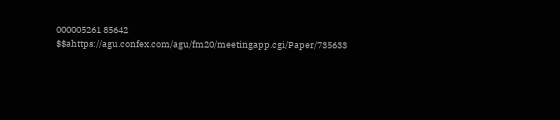000005261 85642 $$ahttps://agu.confex.com/agu/fm20/meetingapp.cgi/Paper/735633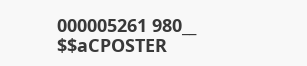000005261 980__ $$aCPOSTER